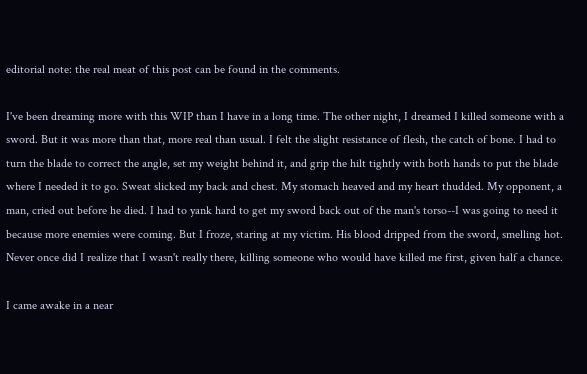editorial note: the real meat of this post can be found in the comments.

I've been dreaming more with this WIP than I have in a long time. The other night, I dreamed I killed someone with a sword. But it was more than that, more real than usual. I felt the slight resistance of flesh, the catch of bone. I had to turn the blade to correct the angle, set my weight behind it, and grip the hilt tightly with both hands to put the blade where I needed it to go. Sweat slicked my back and chest. My stomach heaved and my heart thudded. My opponent, a man, cried out before he died. I had to yank hard to get my sword back out of the man's torso--I was going to need it because more enemies were coming. But I froze, staring at my victim. His blood dripped from the sword, smelling hot. Never once did I realize that I wasn't really there, killing someone who would have killed me first, given half a chance.

I came awake in a near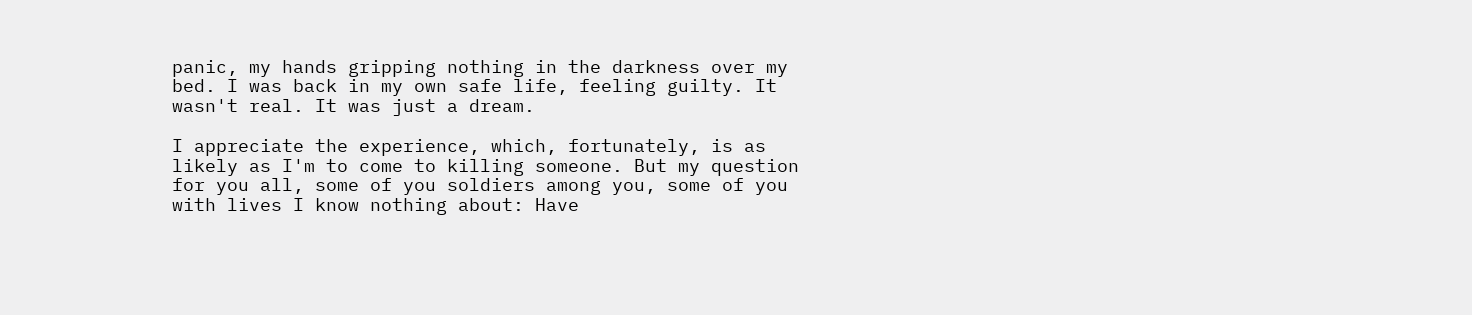panic, my hands gripping nothing in the darkness over my bed. I was back in my own safe life, feeling guilty. It wasn't real. It was just a dream.

I appreciate the experience, which, fortunately, is as likely as I'm to come to killing someone. But my question for you all, some of you soldiers among you, some of you with lives I know nothing about: Have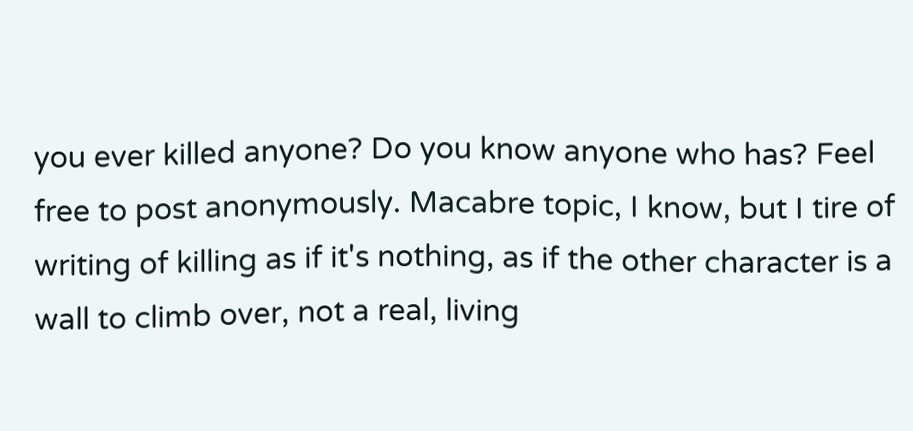you ever killed anyone? Do you know anyone who has? Feel free to post anonymously. Macabre topic, I know, but I tire of writing of killing as if it's nothing, as if the other character is a wall to climb over, not a real, living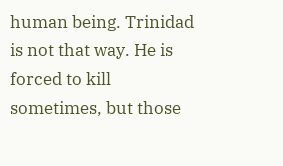human being. Trinidad is not that way. He is forced to kill sometimes, but those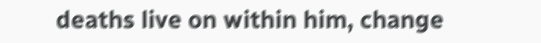deaths live on within him, change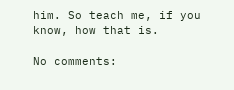him. So teach me, if you know, how that is.

No comments: